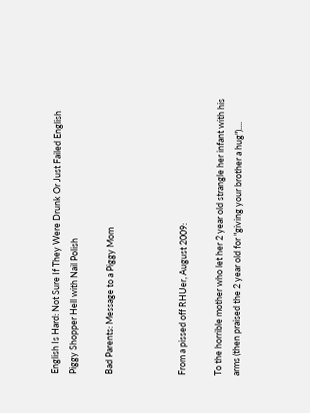English Is Hard: Not Sure If They Were Drunk Or Just Failed English
Piggy Shopper Hell with Nail Polish

Bad Parents: Message to a Piggy Mom



From a pissed off RHUer, August 2009:

To the horrible mother who let her 2 year old strangle her infant with his arms (then praised the 2 year old for "giving your brother a hug")....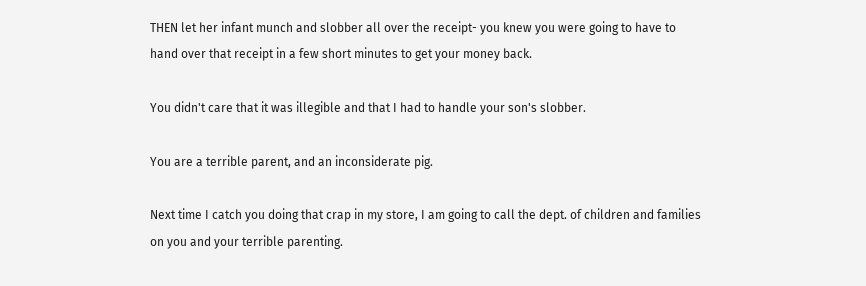THEN let her infant munch and slobber all over the receipt- you knew you were going to have to hand over that receipt in a few short minutes to get your money back.

You didn't care that it was illegible and that I had to handle your son's slobber.

You are a terrible parent, and an inconsiderate pig.

Next time I catch you doing that crap in my store, I am going to call the dept. of children and families on you and your terrible parenting.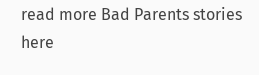read more Bad Parents stories here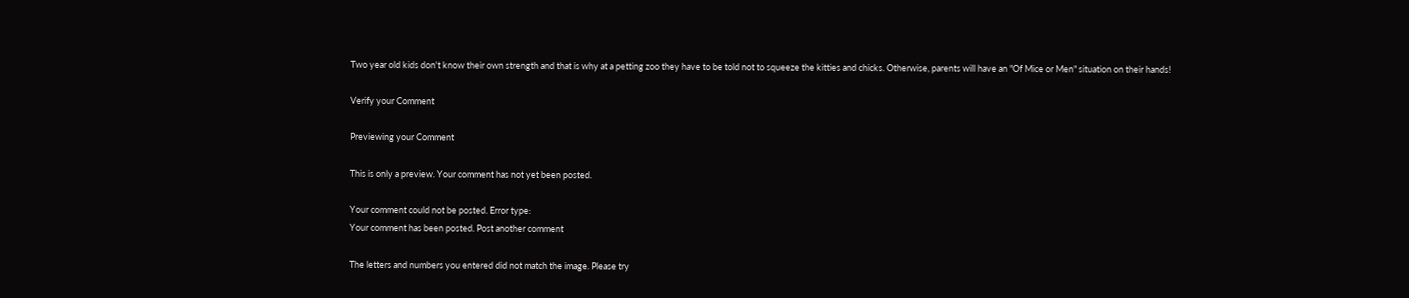Two year old kids don't know their own strength and that is why at a petting zoo they have to be told not to squeeze the kitties and chicks. Otherwise, parents will have an "Of Mice or Men" situation on their hands!

Verify your Comment

Previewing your Comment

This is only a preview. Your comment has not yet been posted.

Your comment could not be posted. Error type:
Your comment has been posted. Post another comment

The letters and numbers you entered did not match the image. Please try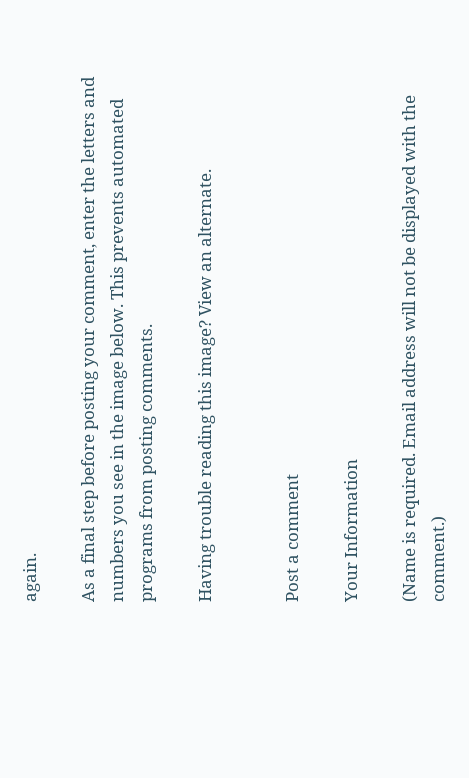again.

As a final step before posting your comment, enter the letters and numbers you see in the image below. This prevents automated programs from posting comments.

Having trouble reading this image? View an alternate.


Post a comment

Your Information

(Name is required. Email address will not be displayed with the comment.)